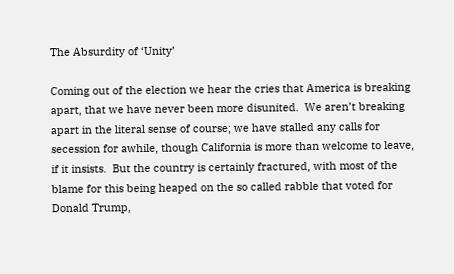The Absurdity of ‘Unity’

Coming out of the election we hear the cries that America is breaking apart, that we have never been more disunited.  We aren’t breaking apart in the literal sense of course; we have stalled any calls for secession for awhile, though California is more than welcome to leave, if it insists.  But the country is certainly fractured, with most of the blame for this being heaped on the so called rabble that voted for Donald Trump,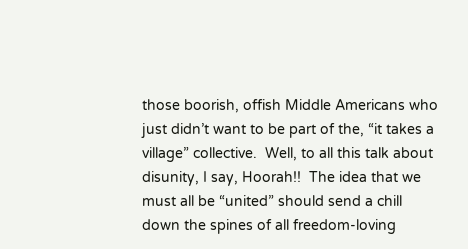those boorish, offish Middle Americans who just didn’t want to be part of the, “it takes a village” collective.  Well, to all this talk about disunity, I say, Hoorah!!  The idea that we must all be “united” should send a chill down the spines of all freedom-loving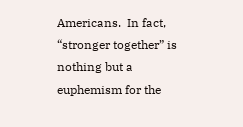Americans.  In fact, “stronger together” is nothing but a euphemism for the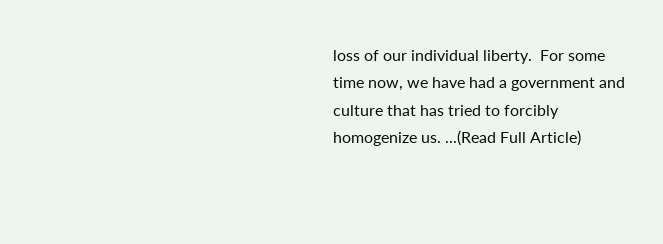loss of our individual liberty.  For some time now, we have had a government and culture that has tried to forcibly homogenize us. ...(Read Full Article)